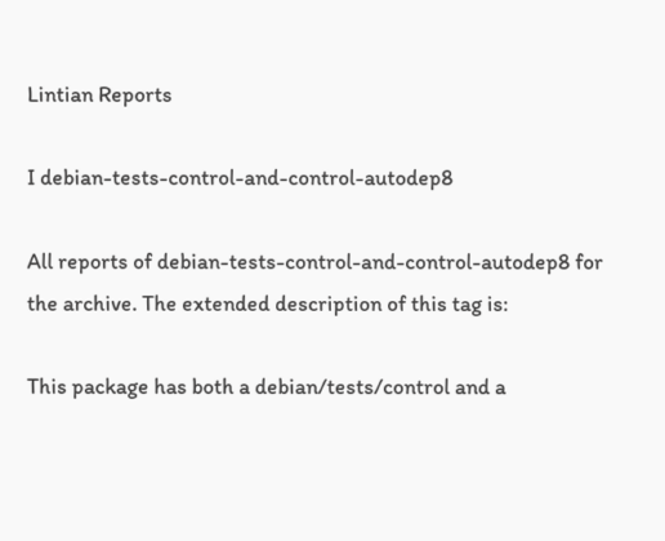Lintian Reports

I debian-tests-control-and-control-autodep8

All reports of debian-tests-control-and-control-autodep8 for the archive. The extended description of this tag is:

This package has both a debian/tests/control and a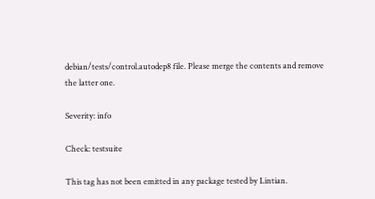debian/tests/control.autodep8 file. Please merge the contents and remove the latter one.

Severity: info

Check: testsuite

This tag has not been emitted in any package tested by Lintian.